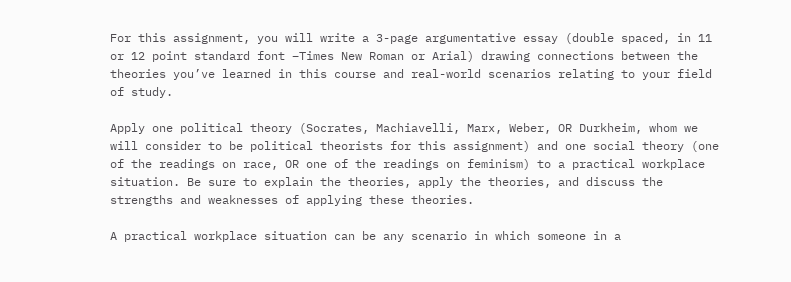For this assignment, you will write a 3-page argumentative essay (double spaced, in 11 or 12 point standard font –Times New Roman or Arial) drawing connections between the theories you’ve learned in this course and real-world scenarios relating to your field of study.

Apply one political theory (Socrates, Machiavelli, Marx, Weber, OR Durkheim, whom we will consider to be political theorists for this assignment) and one social theory (one of the readings on race, OR one of the readings on feminism) to a practical workplace situation. Be sure to explain the theories, apply the theories, and discuss the strengths and weaknesses of applying these theories.

A practical workplace situation can be any scenario in which someone in a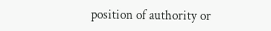position of authority or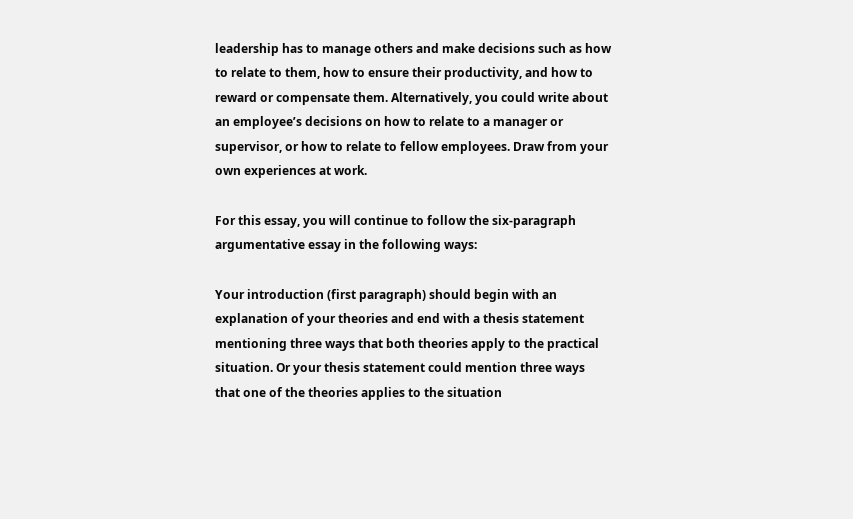leadership has to manage others and make decisions such as how to relate to them, how to ensure their productivity, and how to reward or compensate them. Alternatively, you could write about an employee’s decisions on how to relate to a manager or supervisor, or how to relate to fellow employees. Draw from your own experiences at work.

For this essay, you will continue to follow the six-paragraph argumentative essay in the following ways:

Your introduction (first paragraph) should begin with an explanation of your theories and end with a thesis statement mentioning three ways that both theories apply to the practical situation. Or your thesis statement could mention three ways that one of the theories applies to the situation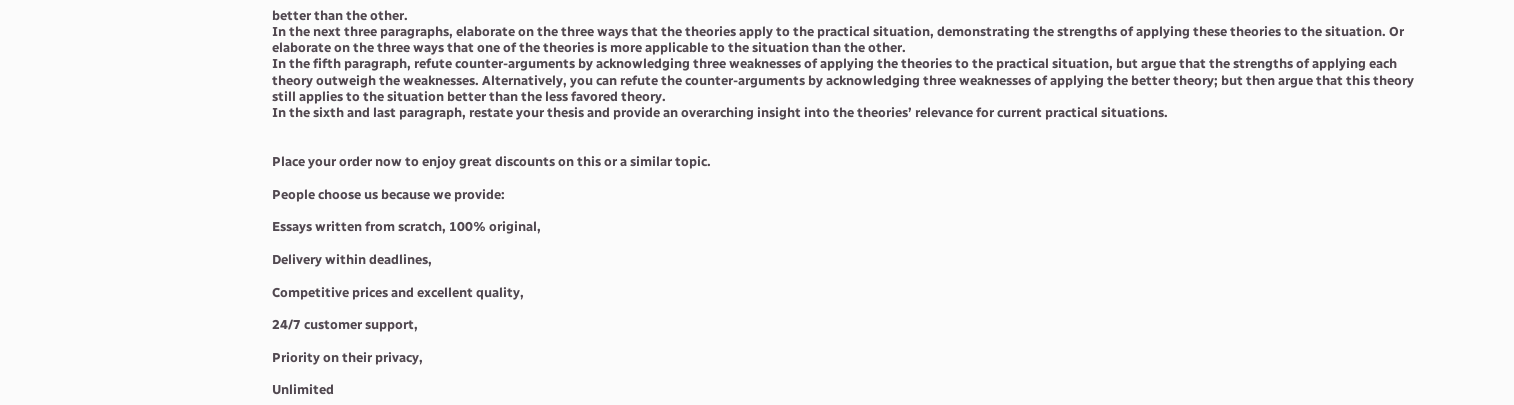better than the other.
In the next three paragraphs, elaborate on the three ways that the theories apply to the practical situation, demonstrating the strengths of applying these theories to the situation. Or elaborate on the three ways that one of the theories is more applicable to the situation than the other.
In the fifth paragraph, refute counter-arguments by acknowledging three weaknesses of applying the theories to the practical situation, but argue that the strengths of applying each theory outweigh the weaknesses. Alternatively, you can refute the counter-arguments by acknowledging three weaknesses of applying the better theory; but then argue that this theory still applies to the situation better than the less favored theory.
In the sixth and last paragraph, restate your thesis and provide an overarching insight into the theories’ relevance for current practical situations.


Place your order now to enjoy great discounts on this or a similar topic.

People choose us because we provide:

Essays written from scratch, 100% original,

Delivery within deadlines,

Competitive prices and excellent quality,

24/7 customer support,

Priority on their privacy,

Unlimited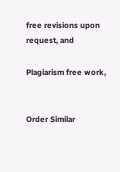free revisions upon request, and

Plagiarism free work,


Order Similar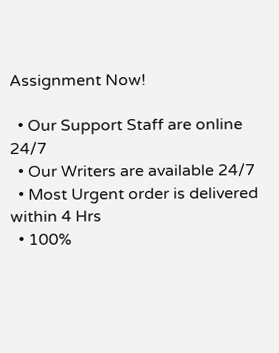Assignment Now!

  • Our Support Staff are online 24/7
  • Our Writers are available 24/7
  • Most Urgent order is delivered within 4 Hrs
  • 100%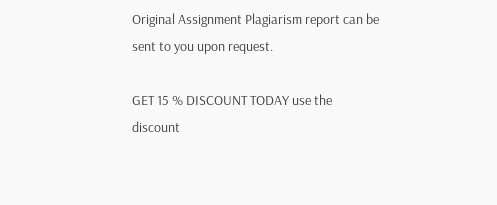Original Assignment Plagiarism report can be sent to you upon request.

GET 15 % DISCOUNT TODAY use the discount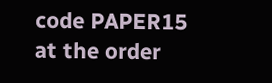code PAPER15 at the order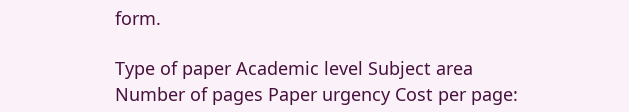form.

Type of paper Academic level Subject area
Number of pages Paper urgency Cost per page: